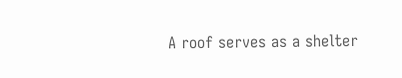A roof serves as a shelter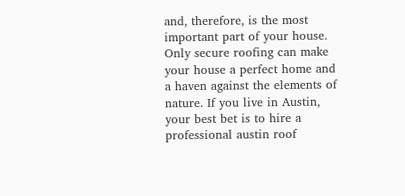and, therefore, is the most important part of your house. Only secure roofing can make your house a perfect home and a haven against the elements of nature. If you live in Austin, your best bet is to hire a professional austin roof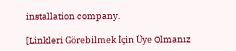installation company.

[Linkleri Görebilmek İçin Üye Olmanız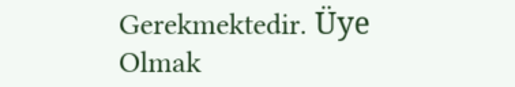Gerekmektedir. Üye Olmak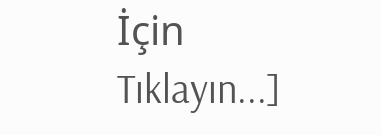İçin Tıklayın...]